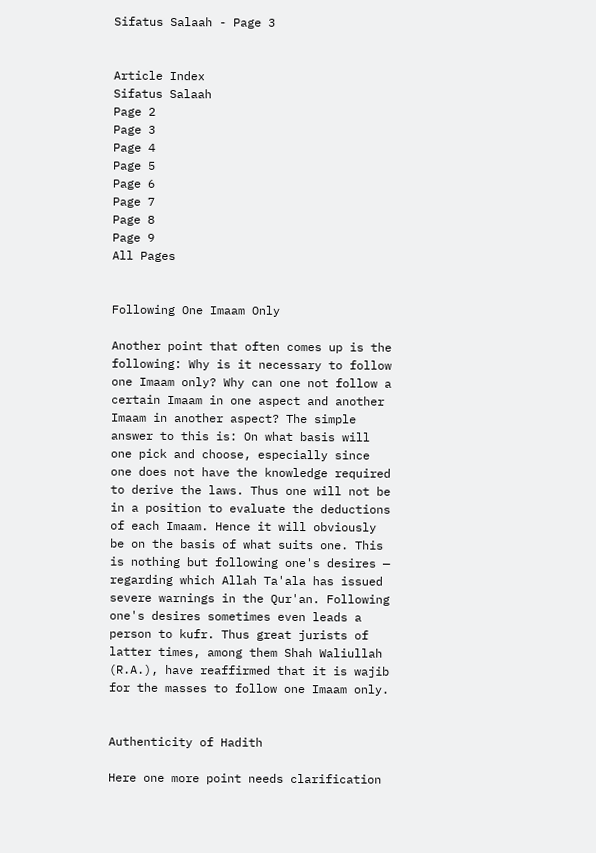Sifatus Salaah - Page 3


Article Index
Sifatus Salaah
Page 2
Page 3
Page 4
Page 5
Page 6
Page 7
Page 8
Page 9
All Pages


Following One Imaam Only

Another point that often comes up is the following: Why is it necessary to follow one Imaam only? Why can one not follow a certain Imaam in one aspect and another Imaam in another aspect? The simple answer to this is: On what basis will one pick and choose, especially since one does not have the knowledge required to derive the laws. Thus one will not be in a position to evaluate the deductions of each Imaam. Hence it will obviously be on the basis of what suits one. This is nothing but following one's desires — regarding which Allah Ta'ala has issued severe warnings in the Qur'an. Following one's desires sometimes even leads a person to kufr. Thus great jurists of latter times, among them Shah Waliullah (R.A.), have reaffirmed that it is wajib for the masses to follow one Imaam only.


Authenticity of Hadith

Here one more point needs clarification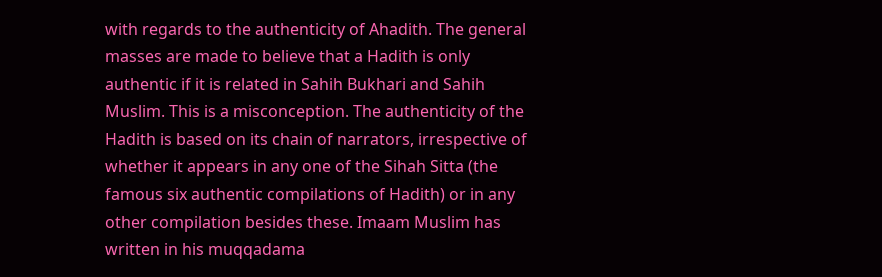with regards to the authenticity of Ahadith. The general masses are made to believe that a Hadith is only authentic if it is related in Sahih Bukhari and Sahih Muslim. This is a misconception. The authenticity of the Hadith is based on its chain of narrators, irrespective of whether it appears in any one of the Sihah Sitta (the famous six authentic compilations of Hadith) or in any other compilation besides these. Imaam Muslim has written in his muqqadama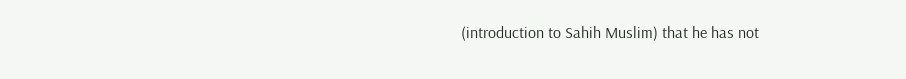(introduction to Sahih Muslim) that he has not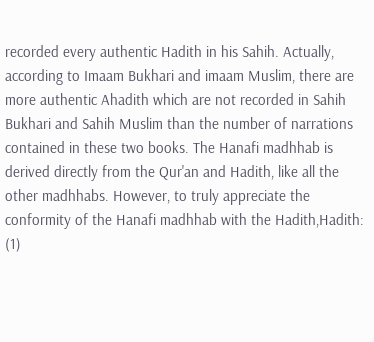recorded every authentic Hadith in his Sahih. Actually, according to Imaam Bukhari and imaam Muslim, there are more authentic Ahadith which are not recorded in Sahih Bukhari and Sahih Muslim than the number of narrations contained in these two books. The Hanafi madhhab is derived directly from the Qur'an and Hadith, like all the other madhhabs. However, to truly appreciate the conformity of the Hanafi madhhab with the Hadith,Hadith: (1)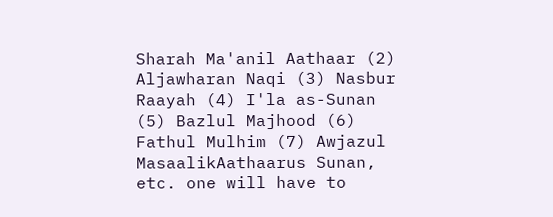Sharah Ma'anil Aathaar (2) Aljawharan Naqi (3) Nasbur Raayah (4) I'la as-Sunan (5) Bazlul Majhood (6) Fathul Mulhim (7) Awjazul MasaalikAathaarus Sunan, etc. one will have to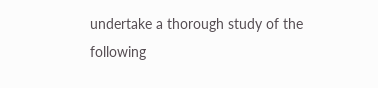undertake a thorough study of the following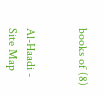books of (8)


Al-Haadi - Site Map